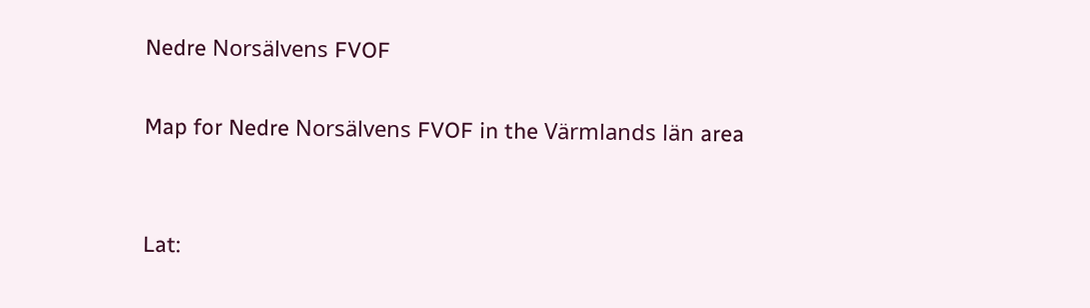Nedre Norsälvens FVOF

Map for Nedre Norsälvens FVOF in the Värmlands län area


Lat: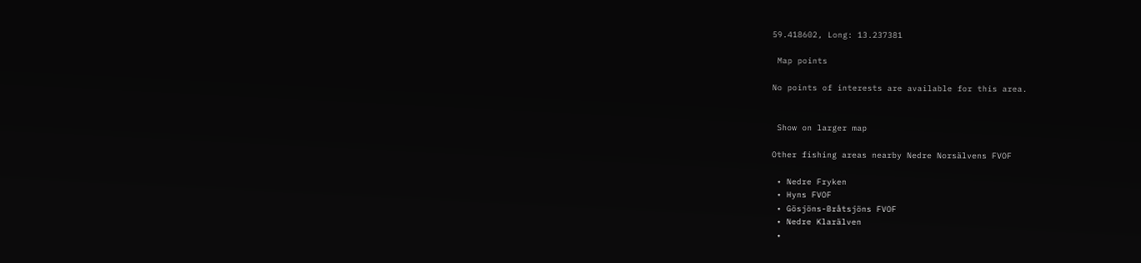59.418602, Long: 13.237381

 Map points

No points of interests are available for this area.


 Show on larger map

Other fishing areas nearby Nedre Norsälvens FVOF

 • Nedre Fryken
 • Hyns FVOF
 • Gösjöns-Bråtsjöns FVOF
 • Nedre Klarälven
 •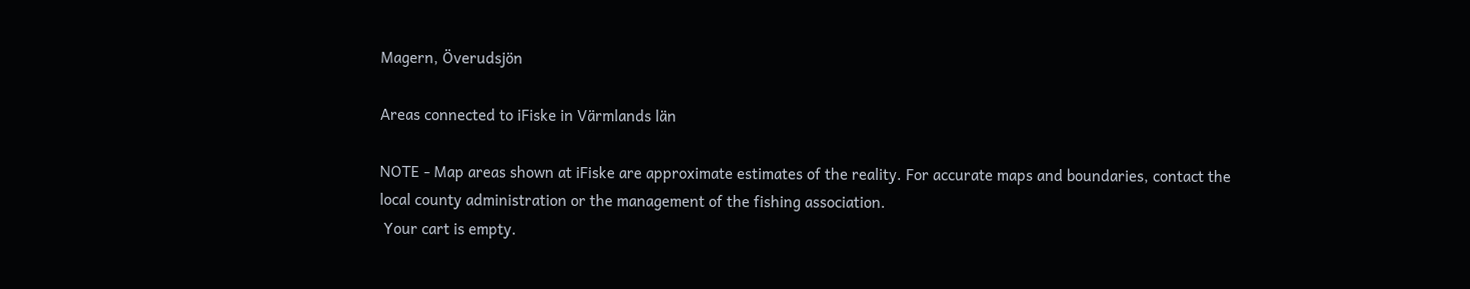Magern, Överudsjön

Areas connected to iFiske in Värmlands län

NOTE - Map areas shown at iFiske are approximate estimates of the reality. For accurate maps and boundaries, contact the local county administration or the management of the fishing association.
 Your cart is empty.